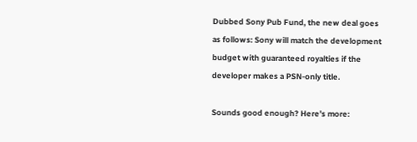Dubbed Sony Pub Fund, the new deal goes as follows: Sony will match the development budget with guaranteed royalties if the developer makes a PSN-only title.

Sounds good enough? Here’s more: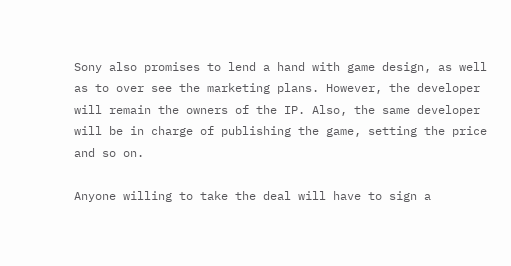Sony also promises to lend a hand with game design, as well as to over see the marketing plans. However, the developer will remain the owners of the IP. Also, the same developer will be in charge of publishing the game, setting the price and so on.

Anyone willing to take the deal will have to sign a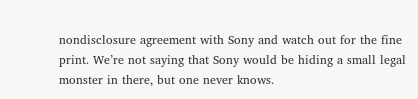nondisclosure agreement with Sony and watch out for the fine print. We’re not saying that Sony would be hiding a small legal monster in there, but one never knows.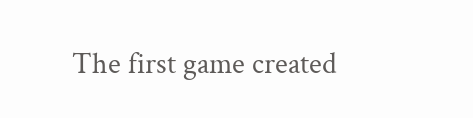The first game created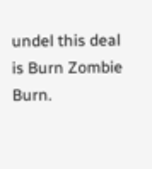undel this deal is Burn Zombie Burn.